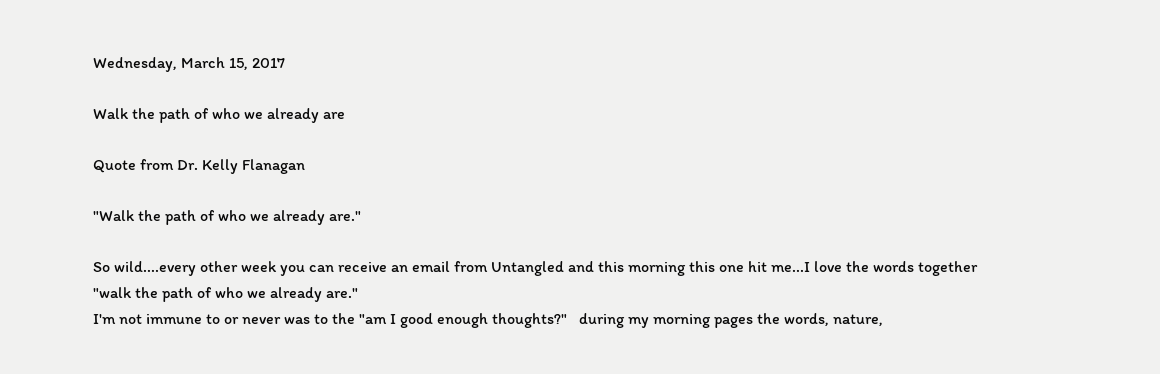Wednesday, March 15, 2017

Walk the path of who we already are

Quote from Dr. Kelly Flanagan

"Walk the path of who we already are."

So wild....every other week you can receive an email from Untangled and this morning this one hit me...I love the words together "walk the path of who we already are."
I'm not immune to or never was to the "am I good enough thoughts?"   during my morning pages the words, nature,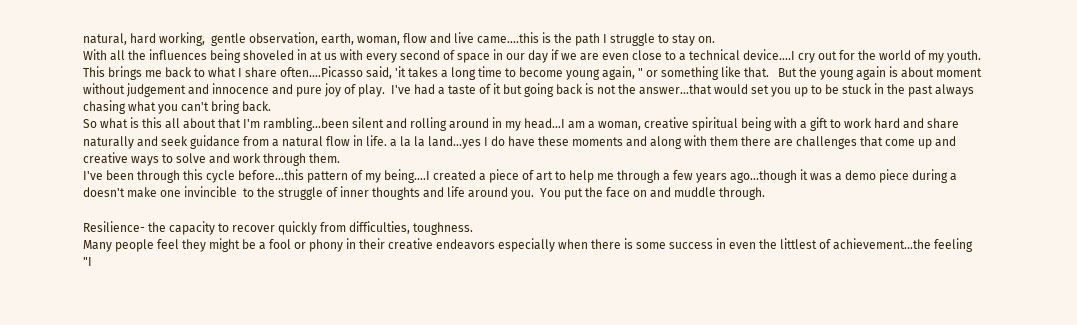natural, hard working,  gentle observation, earth, woman, flow and live came....this is the path I struggle to stay on.
With all the influences being shoveled in at us with every second of space in our day if we are even close to a technical device....I cry out for the world of my youth.  This brings me back to what I share often....Picasso said, 'it takes a long time to become young again, " or something like that.   But the young again is about moment without judgement and innocence and pure joy of play.  I've had a taste of it but going back is not the answer...that would set you up to be stuck in the past always chasing what you can't bring back.
So what is this all about that I'm rambling...been silent and rolling around in my head...I am a woman, creative spiritual being with a gift to work hard and share naturally and seek guidance from a natural flow in life. a la la land...yes I do have these moments and along with them there are challenges that come up and creative ways to solve and work through them.
I've been through this cycle before...this pattern of my being....I created a piece of art to help me through a few years ago...though it was a demo piece during a doesn't make one invincible  to the struggle of inner thoughts and life around you.  You put the face on and muddle through.

Resilience- the capacity to recover quickly from difficulties, toughness.
Many people feel they might be a fool or phony in their creative endeavors especially when there is some success in even the littlest of achievement...the feeling "I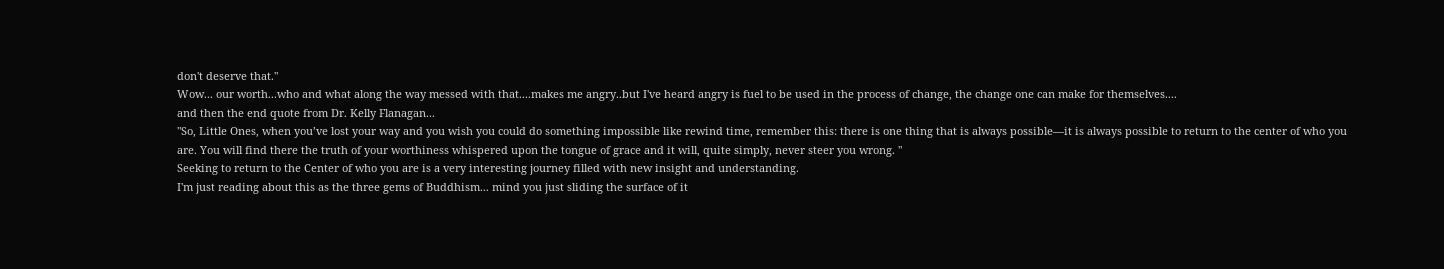don't deserve that."
Wow... our worth...who and what along the way messed with that....makes me angry..but I've heard angry is fuel to be used in the process of change, the change one can make for themselves....
and then the end quote from Dr. Kelly Flanagan...
"So, Little Ones, when you’ve lost your way and you wish you could do something impossible like rewind time, remember this: there is one thing that is always possible—it is always possible to return to the center of who you are. You will find there the truth of your worthiness whispered upon the tongue of grace and it will, quite simply, never steer you wrong. "
Seeking to return to the Center of who you are is a very interesting journey filled with new insight and understanding.
I'm just reading about this as the three gems of Buddhism... mind you just sliding the surface of it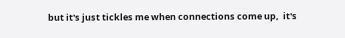but it's just tickles me when connections come up,  it's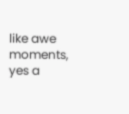like awe moments, yes a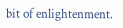bit of enlightenment.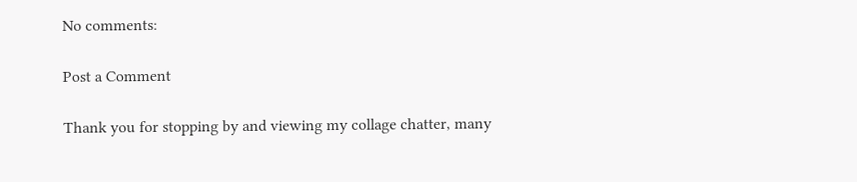No comments:

Post a Comment

Thank you for stopping by and viewing my collage chatter, many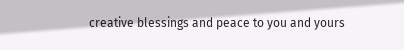creative blessings and peace to you and yours